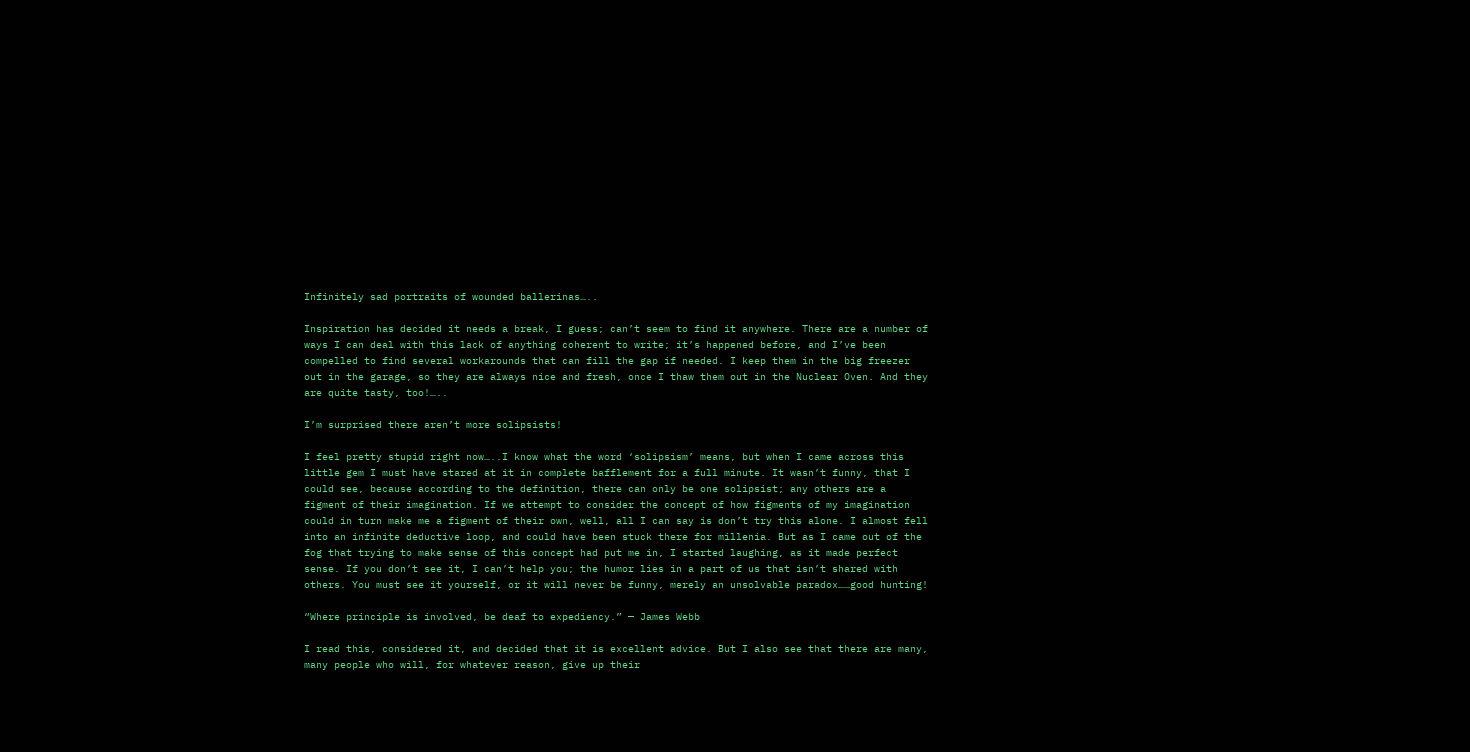Infinitely sad portraits of wounded ballerinas…..

Inspiration has decided it needs a break, I guess; can’t seem to find it anywhere. There are a number of ways I can deal with this lack of anything coherent to write; it’s happened before, and I’ve been compelled to find several workarounds that can fill the gap if needed. I keep them in the big freezer out in the garage, so they are always nice and fresh, once I thaw them out in the Nuclear Oven. And they are quite tasty, too!…..

I’m surprised there aren’t more solipsists!

I feel pretty stupid right now…..I know what the word ‘solipsism’ means, but when I came across this little gem I must have stared at it in complete bafflement for a full minute. It wasn’t funny, that I could see, because according to the definition, there can only be one solipsist; any others are a figment of their imagination. If we attempt to consider the concept of how figments of my imagination could in turn make me a figment of their own, well, all I can say is don’t try this alone. I almost fell into an infinite deductive loop, and could have been stuck there for millenia. But as I came out of the fog that trying to make sense of this concept had put me in, I started laughing, as it made perfect sense. If you don’t see it, I can’t help you; the humor lies in a part of us that isn’t shared with others. You must see it yourself, or it will never be funny, merely an unsolvable paradox……good hunting!

“Where principle is involved, be deaf to expediency.” — James Webb

I read this, considered it, and decided that it is excellent advice. But I also see that there are many, many people who will, for whatever reason, give up their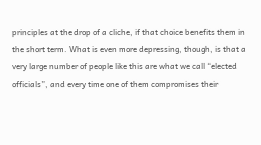principles at the drop of a cliche, if that choice benefits them in the short term. What is even more depressing, though, is that a very large number of people like this are what we call “elected officials”, and every time one of them compromises their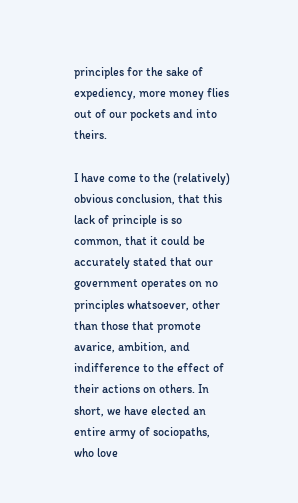principles for the sake of expediency, more money flies out of our pockets and into theirs.

I have come to the (relatively) obvious conclusion, that this lack of principle is so common, that it could be accurately stated that our government operates on no principles whatsoever, other than those that promote avarice, ambition, and indifference to the effect of their actions on others. In short, we have elected an entire army of sociopaths, who love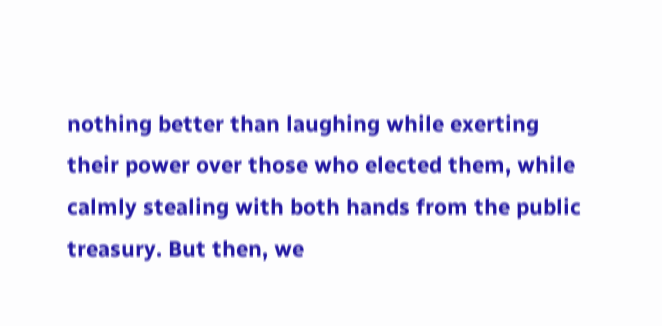nothing better than laughing while exerting their power over those who elected them, while calmly stealing with both hands from the public treasury. But then, we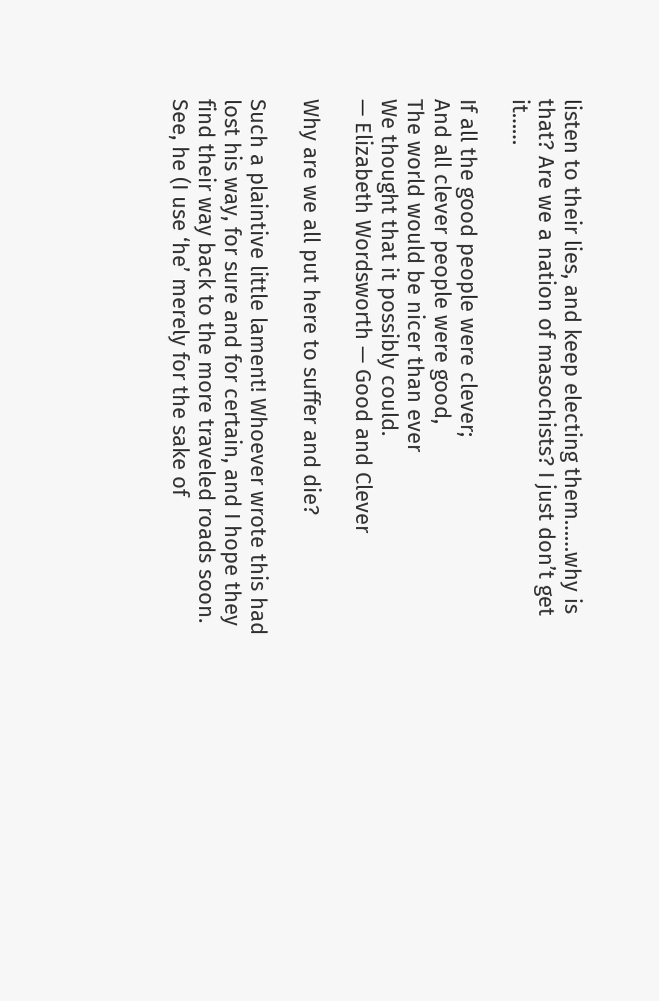listen to their lies, and keep electing them……why is that? Are we a nation of masochists? I just don’t get it……

If all the good people were clever;
And all clever people were good,
The world would be nicer than ever
We thought that it possibly could.
— Elizabeth Wordsworth — Good and Clever

Why are we all put here to suffer and die?

Such a plaintive little lament! Whoever wrote this had lost his way, for sure and for certain, and I hope they find their way back to the more traveled roads soon. See, he (I use ‘he’ merely for the sake of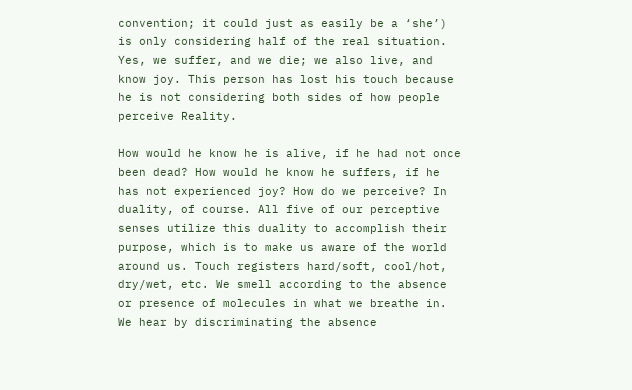convention; it could just as easily be a ‘she’) is only considering half of the real situation. Yes, we suffer, and we die; we also live, and know joy. This person has lost his touch because he is not considering both sides of how people perceive Reality.

How would he know he is alive, if he had not once been dead? How would he know he suffers, if he has not experienced joy? How do we perceive? In duality, of course. All five of our perceptive senses utilize this duality to accomplish their purpose, which is to make us aware of the world around us. Touch registers hard/soft, cool/hot, dry/wet, etc. We smell according to the absence or presence of molecules in what we breathe in. We hear by discriminating the absence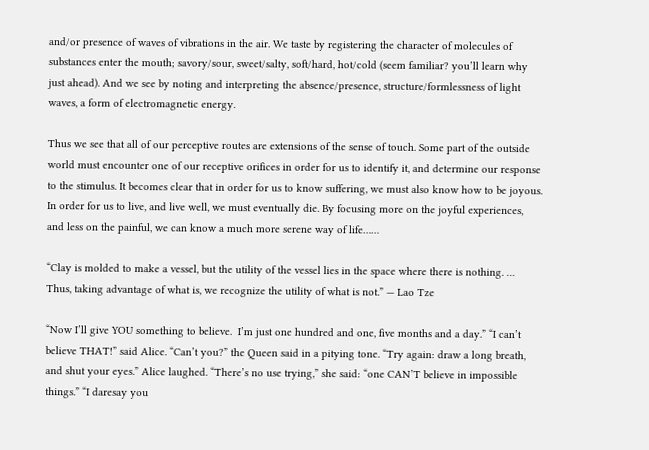and/or presence of waves of vibrations in the air. We taste by registering the character of molecules of substances enter the mouth; savory/sour, sweet/salty, soft/hard, hot/cold (seem familiar? you’ll learn why just ahead). And we see by noting and interpreting the absence/presence, structure/formlessness of light waves, a form of electromagnetic energy.

Thus we see that all of our perceptive routes are extensions of the sense of touch. Some part of the outside world must encounter one of our receptive orifices in order for us to identify it, and determine our response to the stimulus. It becomes clear that in order for us to know suffering, we must also know how to be joyous. In order for us to live, and live well, we must eventually die. By focusing more on the joyful experiences, and less on the painful, we can know a much more serene way of life……

“Clay is molded to make a vessel, but the utility of the vessel lies in the space where there is nothing. … Thus, taking advantage of what is, we recognize the utility of what is not.” — Lao Tze

“Now I’ll give YOU something to believe.  I’m just one hundred and one, five months and a day.” “I can’t believe THAT!” said Alice. “Can’t you?” the Queen said in a pitying tone. “Try again: draw a long breath, and shut your eyes.” Alice laughed. “There’s no use trying,” she said: “one CAN’T believe in impossible things.” “I daresay you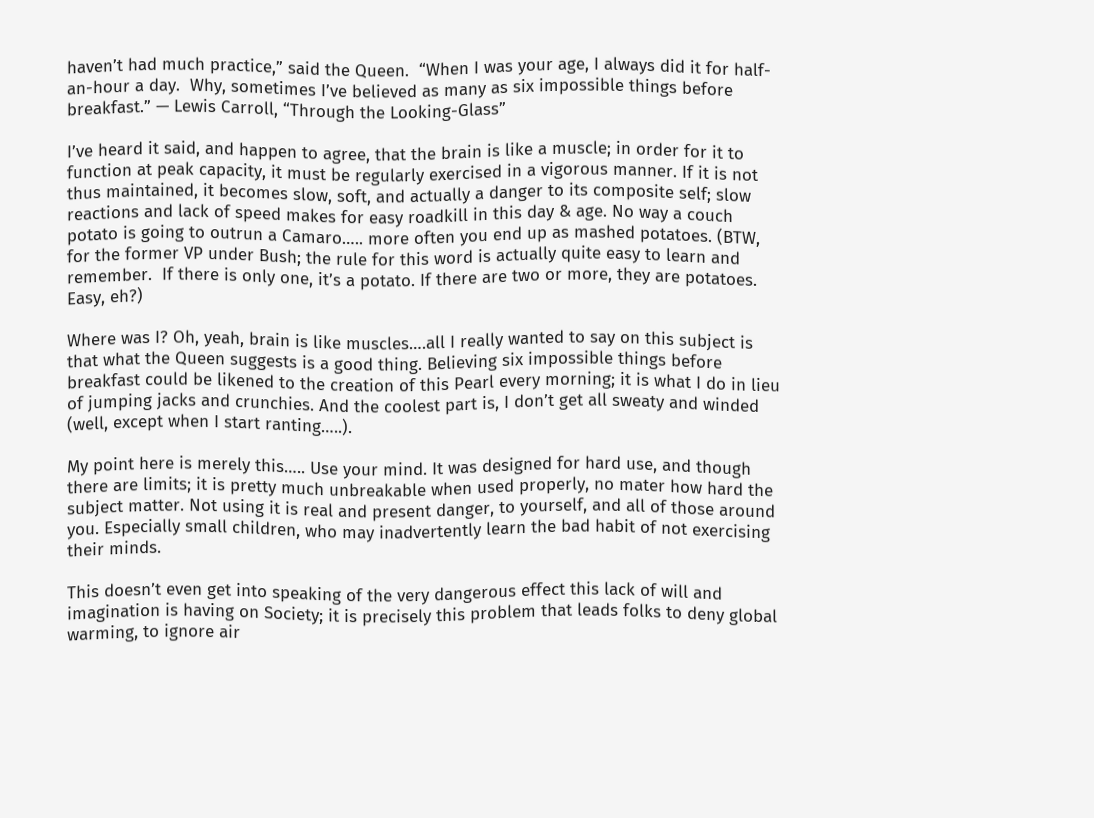haven’t had much practice,” said the Queen.  “When I was your age, I always did it for half-an-hour a day.  Why, sometimes I’ve believed as many as six impossible things before breakfast.” — Lewis Carroll, “Through the Looking-Glass”

I’ve heard it said, and happen to agree, that the brain is like a muscle; in order for it to function at peak capacity, it must be regularly exercised in a vigorous manner. If it is not thus maintained, it becomes slow, soft, and actually a danger to its composite self; slow reactions and lack of speed makes for easy roadkill in this day & age. No way a couch potato is going to outrun a Camaro….. more often you end up as mashed potatoes. (BTW, for the former VP under Bush; the rule for this word is actually quite easy to learn and remember.  If there is only one, it’s a potato. If there are two or more, they are potatoes. Easy, eh?)

Where was I? Oh, yeah, brain is like muscles….all I really wanted to say on this subject is that what the Queen suggests is a good thing. Believing six impossible things before breakfast could be likened to the creation of this Pearl every morning; it is what I do in lieu of jumping jacks and crunchies. And the coolest part is, I don’t get all sweaty and winded (well, except when I start ranting…..).

My point here is merely this….. Use your mind. It was designed for hard use, and though there are limits; it is pretty much unbreakable when used properly, no mater how hard the subject matter. Not using it is real and present danger, to yourself, and all of those around you. Especially small children, who may inadvertently learn the bad habit of not exercising their minds.

This doesn’t even get into speaking of the very dangerous effect this lack of will and imagination is having on Society; it is precisely this problem that leads folks to deny global warming, to ignore air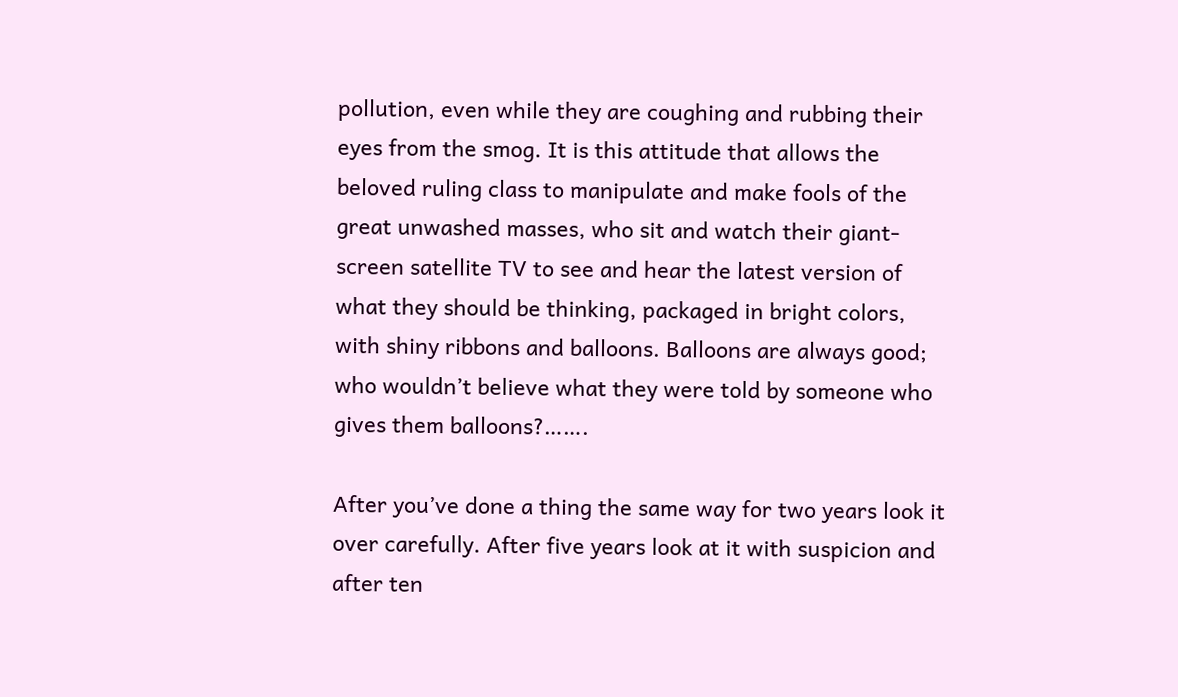pollution, even while they are coughing and rubbing their eyes from the smog. It is this attitude that allows the beloved ruling class to manipulate and make fools of the great unwashed masses, who sit and watch their giant-screen satellite TV to see and hear the latest version of what they should be thinking, packaged in bright colors, with shiny ribbons and balloons. Balloons are always good; who wouldn’t believe what they were told by someone who gives them balloons?…….

After you’ve done a thing the same way for two years look it over carefully. After five years look at it with suspicion and after ten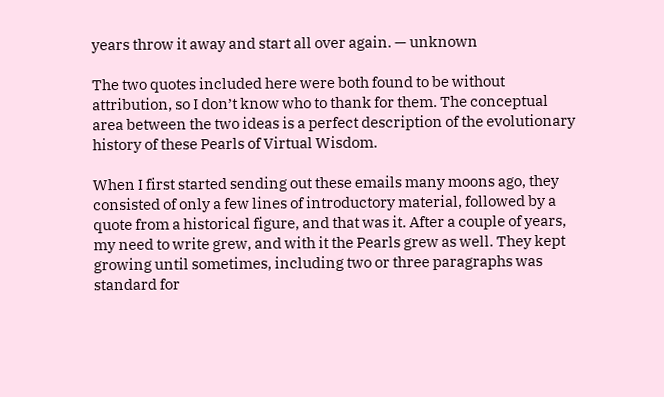years throw it away and start all over again. — unknown

The two quotes included here were both found to be without attribution, so I don’t know who to thank for them. The conceptual area between the two ideas is a perfect description of the evolutionary history of these Pearls of Virtual Wisdom.

When I first started sending out these emails many moons ago, they consisted of only a few lines of introductory material, followed by a quote from a historical figure, and that was it. After a couple of years, my need to write grew, and with it the Pearls grew as well. They kept growing until sometimes, including two or three paragraphs was standard for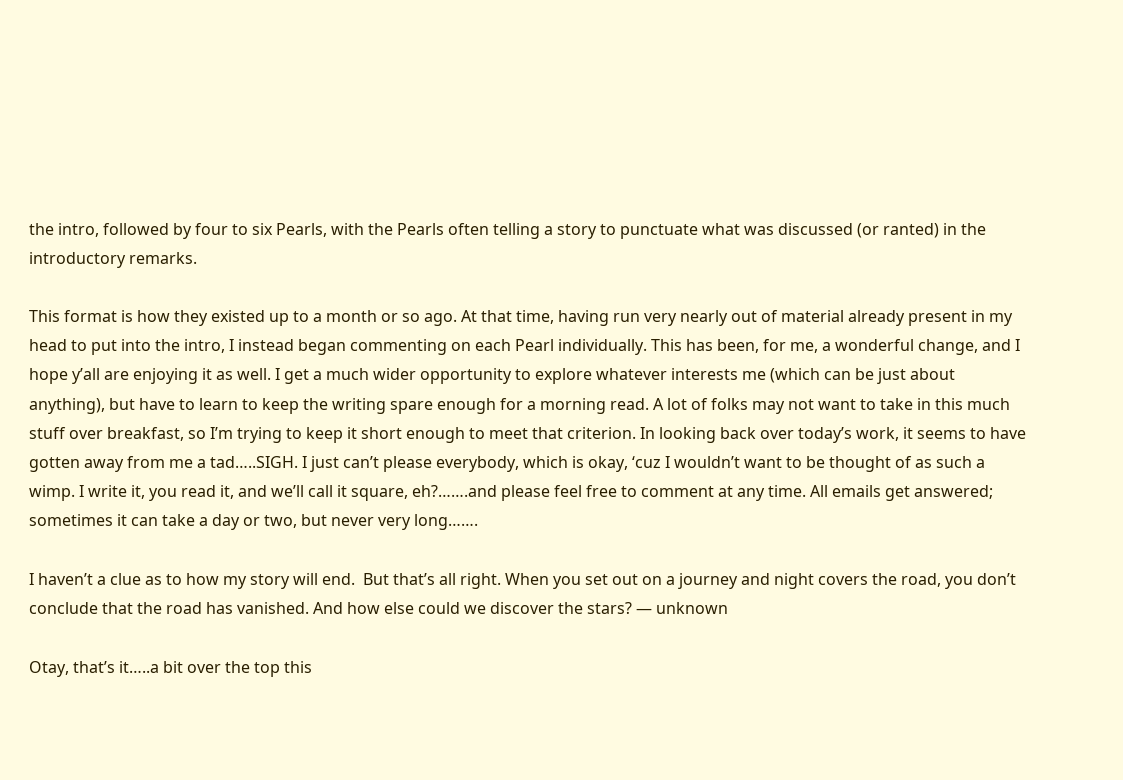the intro, followed by four to six Pearls, with the Pearls often telling a story to punctuate what was discussed (or ranted) in the introductory remarks.

This format is how they existed up to a month or so ago. At that time, having run very nearly out of material already present in my head to put into the intro, I instead began commenting on each Pearl individually. This has been, for me, a wonderful change, and I hope y’all are enjoying it as well. I get a much wider opportunity to explore whatever interests me (which can be just about anything), but have to learn to keep the writing spare enough for a morning read. A lot of folks may not want to take in this much stuff over breakfast, so I’m trying to keep it short enough to meet that criterion. In looking back over today’s work, it seems to have gotten away from me a tad…..SIGH. I just can’t please everybody, which is okay, ‘cuz I wouldn’t want to be thought of as such a wimp. I write it, you read it, and we’ll call it square, eh?…….and please feel free to comment at any time. All emails get answered; sometimes it can take a day or two, but never very long…….

I haven’t a clue as to how my story will end.  But that’s all right. When you set out on a journey and night covers the road, you don’t conclude that the road has vanished. And how else could we discover the stars? — unknown

Otay, that’s it…..a bit over the top this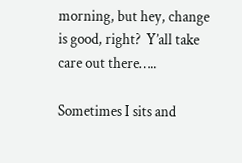morning, but hey, change is good, right?  Y’all take care out there…..

Sometimes I sits and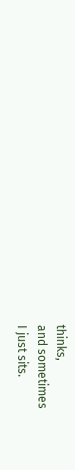thinks,
and sometimes
I just sits.